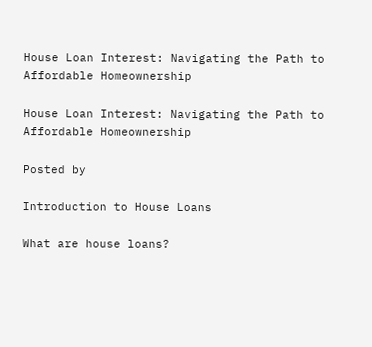House Loan Interest: Navigating the Path to Affordable Homeownership

House Loan Interest: Navigating the Path to Affordable Homeownership

Posted by

Introduction to House Loans

What are house loans?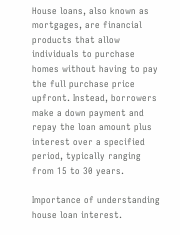House loans, also known as mortgages, are financial products that allow individuals to purchase homes without having to pay the full purchase price upfront. Instead, borrowers make a down payment and repay the loan amount plus interest over a specified period, typically ranging from 15 to 30 years.

Importance of understanding house loan interest.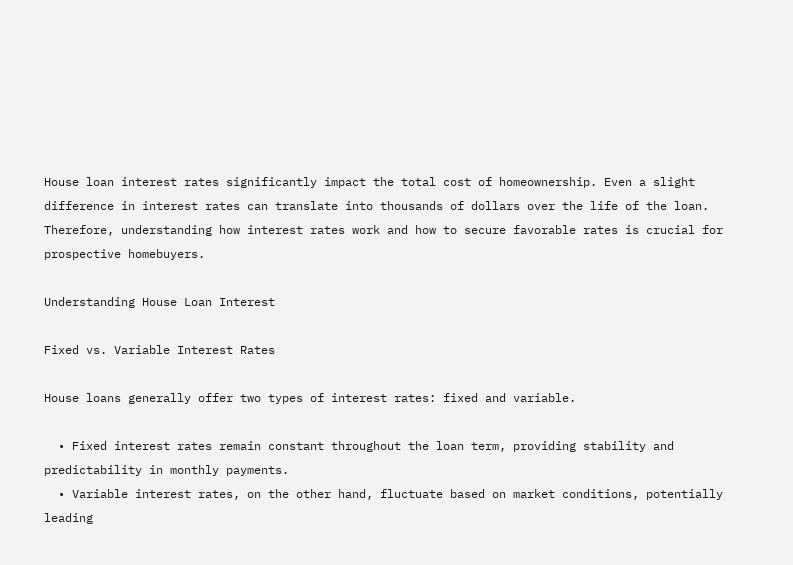House loan interest rates significantly impact the total cost of homeownership. Even a slight difference in interest rates can translate into thousands of dollars over the life of the loan. Therefore, understanding how interest rates work and how to secure favorable rates is crucial for prospective homebuyers.

Understanding House Loan Interest

Fixed vs. Variable Interest Rates

House loans generally offer two types of interest rates: fixed and variable.

  • Fixed interest rates remain constant throughout the loan term, providing stability and predictability in monthly payments.
  • Variable interest rates, on the other hand, fluctuate based on market conditions, potentially leading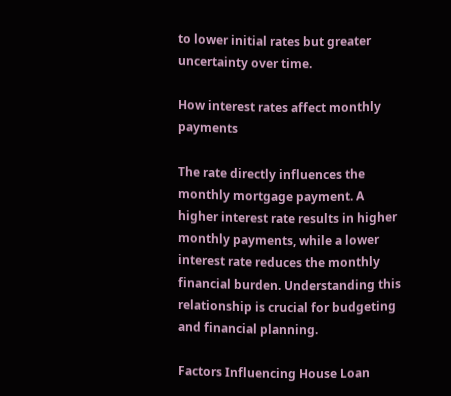to lower initial rates but greater uncertainty over time.

How interest rates affect monthly payments

The rate directly influences the monthly mortgage payment. A higher interest rate results in higher monthly payments, while a lower interest rate reduces the monthly financial burden. Understanding this relationship is crucial for budgeting and financial planning.

Factors Influencing House Loan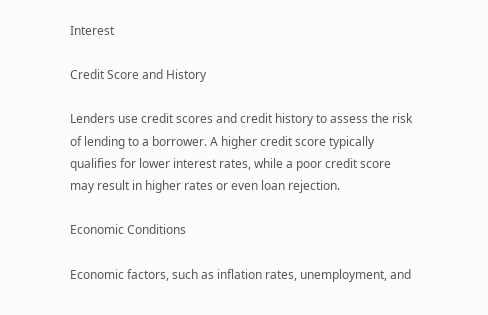Interest

Credit Score and History

Lenders use credit scores and credit history to assess the risk of lending to a borrower. A higher credit score typically qualifies for lower interest rates, while a poor credit score may result in higher rates or even loan rejection.

Economic Conditions

Economic factors, such as inflation rates, unemployment, and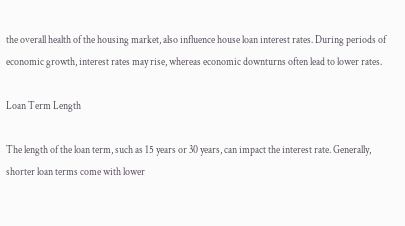the overall health of the housing market, also influence house loan interest rates. During periods of economic growth, interest rates may rise, whereas economic downturns often lead to lower rates.

Loan Term Length

The length of the loan term, such as 15 years or 30 years, can impact the interest rate. Generally, shorter loan terms come with lower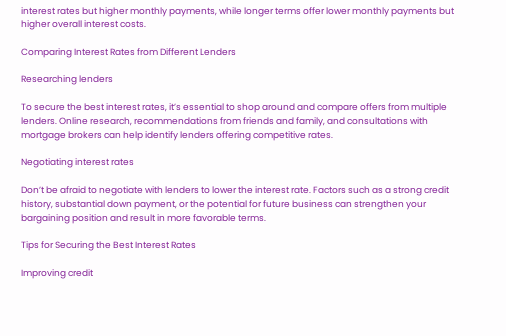interest rates but higher monthly payments, while longer terms offer lower monthly payments but higher overall interest costs.

Comparing Interest Rates from Different Lenders

Researching lenders

To secure the best interest rates, it’s essential to shop around and compare offers from multiple lenders. Online research, recommendations from friends and family, and consultations with mortgage brokers can help identify lenders offering competitive rates.

Negotiating interest rates

Don’t be afraid to negotiate with lenders to lower the interest rate. Factors such as a strong credit history, substantial down payment, or the potential for future business can strengthen your bargaining position and result in more favorable terms.

Tips for Securing the Best Interest Rates

Improving credit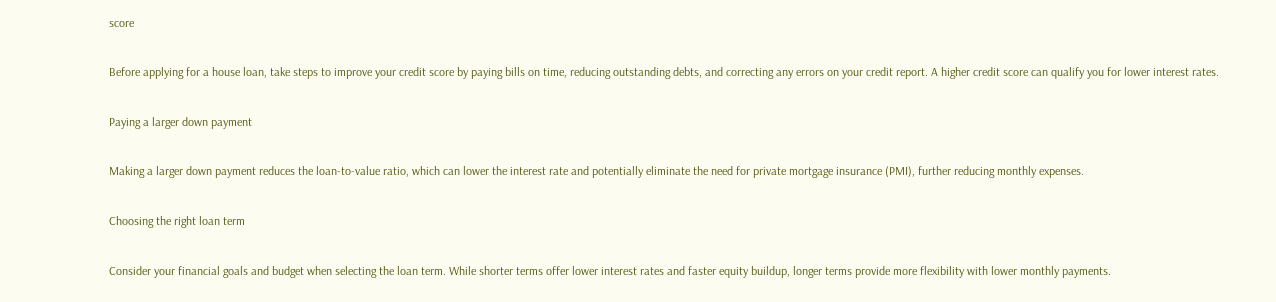score

Before applying for a house loan, take steps to improve your credit score by paying bills on time, reducing outstanding debts, and correcting any errors on your credit report. A higher credit score can qualify you for lower interest rates.

Paying a larger down payment

Making a larger down payment reduces the loan-to-value ratio, which can lower the interest rate and potentially eliminate the need for private mortgage insurance (PMI), further reducing monthly expenses.

Choosing the right loan term

Consider your financial goals and budget when selecting the loan term. While shorter terms offer lower interest rates and faster equity buildup, longer terms provide more flexibility with lower monthly payments.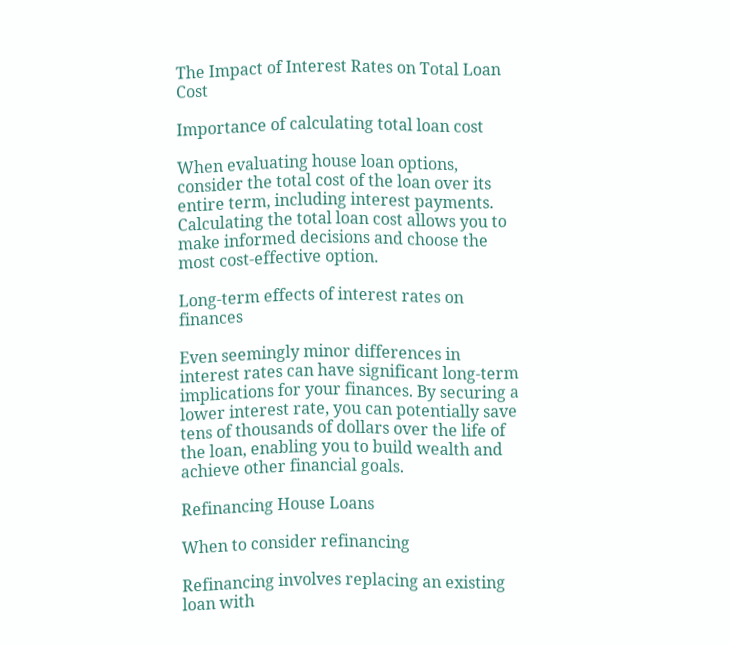The Impact of Interest Rates on Total Loan Cost

Importance of calculating total loan cost

When evaluating house loan options, consider the total cost of the loan over its entire term, including interest payments. Calculating the total loan cost allows you to make informed decisions and choose the most cost-effective option.

Long-term effects of interest rates on finances

Even seemingly minor differences in interest rates can have significant long-term implications for your finances. By securing a lower interest rate, you can potentially save tens of thousands of dollars over the life of the loan, enabling you to build wealth and achieve other financial goals.

Refinancing House Loans

When to consider refinancing

Refinancing involves replacing an existing loan with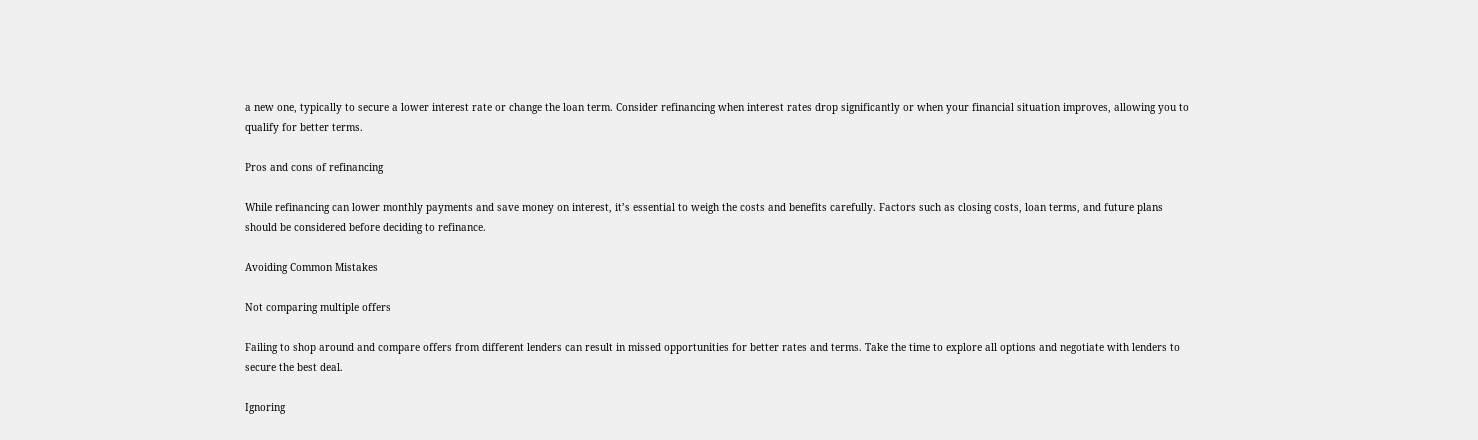a new one, typically to secure a lower interest rate or change the loan term. Consider refinancing when interest rates drop significantly or when your financial situation improves, allowing you to qualify for better terms.

Pros and cons of refinancing

While refinancing can lower monthly payments and save money on interest, it’s essential to weigh the costs and benefits carefully. Factors such as closing costs, loan terms, and future plans should be considered before deciding to refinance.

Avoiding Common Mistakes

Not comparing multiple offers

Failing to shop around and compare offers from different lenders can result in missed opportunities for better rates and terms. Take the time to explore all options and negotiate with lenders to secure the best deal.

Ignoring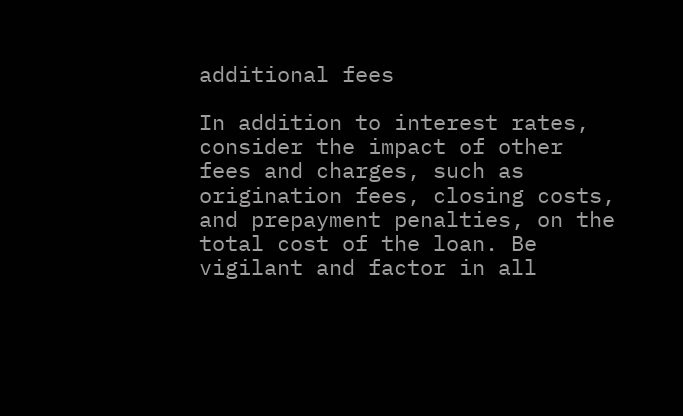additional fees

In addition to interest rates, consider the impact of other fees and charges, such as origination fees, closing costs, and prepayment penalties, on the total cost of the loan. Be vigilant and factor in all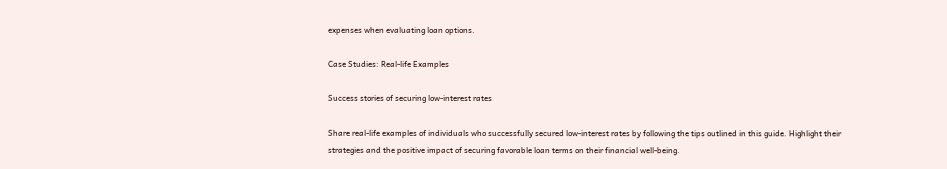expenses when evaluating loan options.

Case Studies: Real-life Examples

Success stories of securing low-interest rates

Share real-life examples of individuals who successfully secured low-interest rates by following the tips outlined in this guide. Highlight their strategies and the positive impact of securing favorable loan terms on their financial well-being.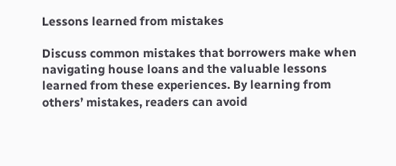Lessons learned from mistakes

Discuss common mistakes that borrowers make when navigating house loans and the valuable lessons learned from these experiences. By learning from others’ mistakes, readers can avoid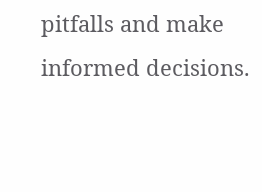pitfalls and make informed decisions.